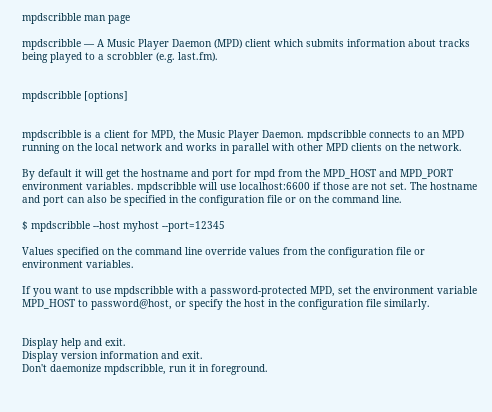mpdscribble man page

mpdscribble — A Music Player Daemon (MPD) client which submits information about tracks being played to a scrobbler (e.g. last.fm).


mpdscribble [options]


mpdscribble is a client for MPD, the Music Player Daemon. mpdscribble connects to an MPD running on the local network and works in parallel with other MPD clients on the network.

By default it will get the hostname and port for mpd from the MPD_HOST and MPD_PORT environment variables. mpdscribble will use localhost:6600 if those are not set. The hostname and port can also be specified in the configuration file or on the command line.

$ mpdscribble --host myhost --port=12345

Values specified on the command line override values from the configuration file or environment variables.

If you want to use mpdscribble with a password-protected MPD, set the environment variable MPD_HOST to password@host, or specify the host in the configuration file similarly.


Display help and exit.
Display version information and exit.
Don't daemonize mpdscribble, run it in foreground.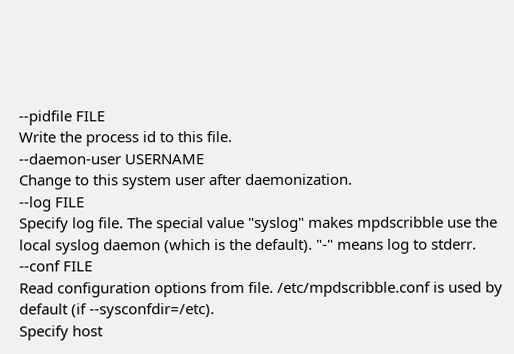--pidfile FILE
Write the process id to this file.
--daemon-user USERNAME
Change to this system user after daemonization.
--log FILE
Specify log file. The special value "syslog" makes mpdscribble use the local syslog daemon (which is the default). "-" means log to stderr.
--conf FILE
Read configuration options from file. /etc/mpdscribble.conf is used by default (if --sysconfdir=/etc).
Specify host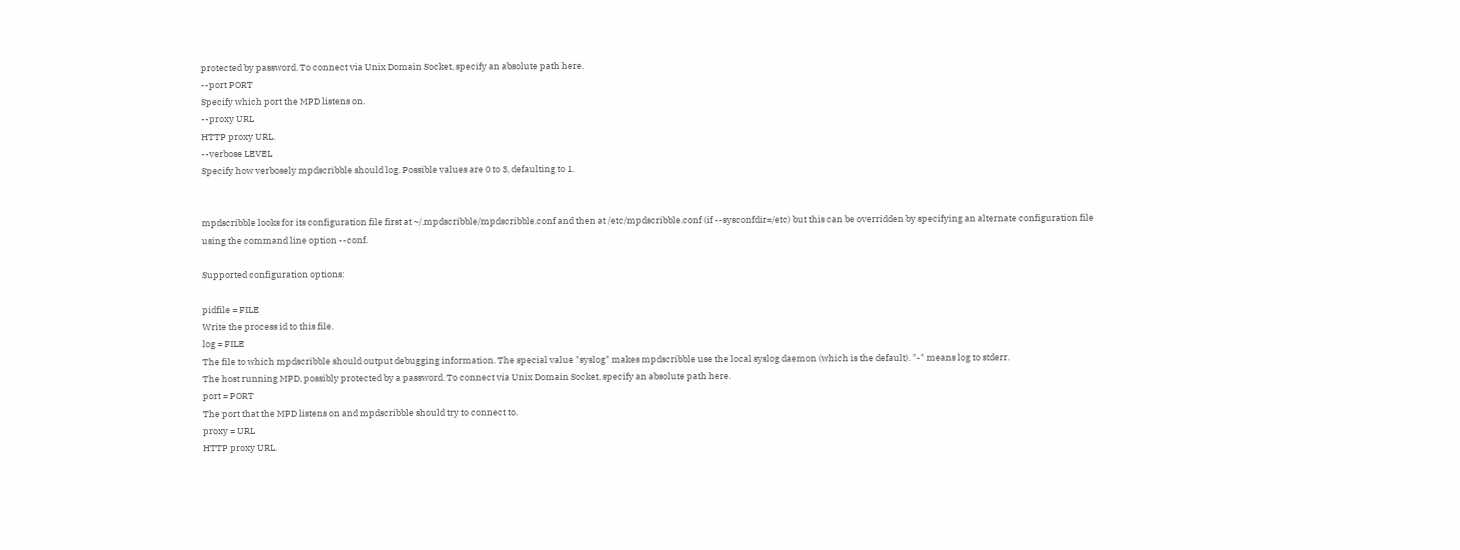protected by password. To connect via Unix Domain Socket, specify an absolute path here.
--port PORT
Specify which port the MPD listens on.
--proxy URL
HTTP proxy URL.
--verbose LEVEL
Specify how verbosely mpdscribble should log. Possible values are 0 to 3, defaulting to 1.


mpdscribble looks for its configuration file first at ~/.mpdscribble/mpdscribble.conf and then at /etc/mpdscribble.conf (if --sysconfdir=/etc) but this can be overridden by specifying an alternate configuration file using the command line option --conf.

Supported configuration options:

pidfile = FILE
Write the process id to this file.
log = FILE
The file to which mpdscribble should output debugging information. The special value "syslog" makes mpdscribble use the local syslog daemon (which is the default). "-" means log to stderr.
The host running MPD, possibly protected by a password. To connect via Unix Domain Socket, specify an absolute path here.
port = PORT
The port that the MPD listens on and mpdscribble should try to connect to.
proxy = URL
HTTP proxy URL.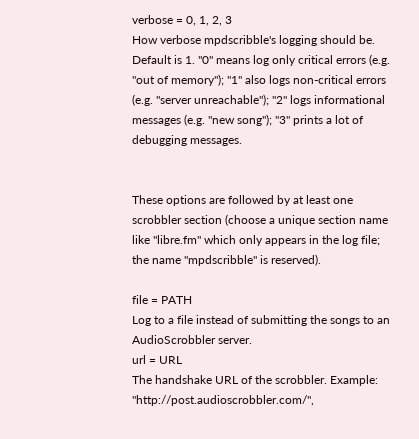verbose = 0, 1, 2, 3
How verbose mpdscribble's logging should be. Default is 1. "0" means log only critical errors (e.g. "out of memory"); "1" also logs non-critical errors (e.g. "server unreachable"); "2" logs informational messages (e.g. "new song"); "3" prints a lot of debugging messages.


These options are followed by at least one scrobbler section (choose a unique section name like "libre.fm" which only appears in the log file; the name "mpdscribble" is reserved).

file = PATH
Log to a file instead of submitting the songs to an AudioScrobbler server.
url = URL
The handshake URL of the scrobbler. Example: "http://post.audioscrobbler.com/",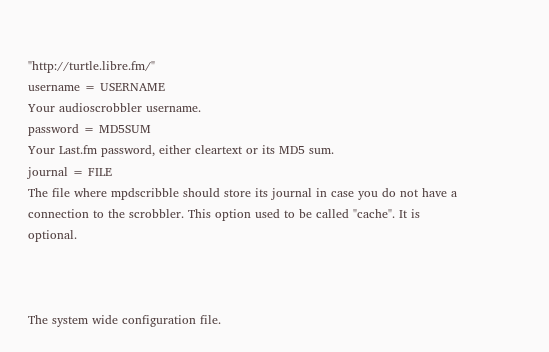"http://turtle.libre.fm/"
username = USERNAME
Your audioscrobbler username.
password = MD5SUM
Your Last.fm password, either cleartext or its MD5 sum.
journal = FILE
The file where mpdscribble should store its journal in case you do not have a connection to the scrobbler. This option used to be called "cache". It is optional.



The system wide configuration file.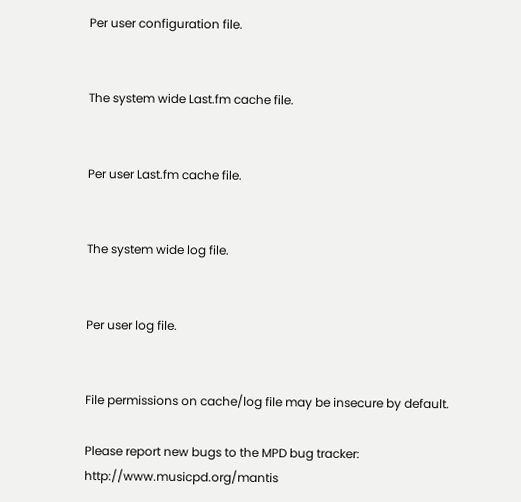Per user configuration file.


The system wide Last.fm cache file.


Per user Last.fm cache file.


The system wide log file.


Per user log file.


File permissions on cache/log file may be insecure by default.

Please report new bugs to the MPD bug tracker: http://www.musicpd.org/mantis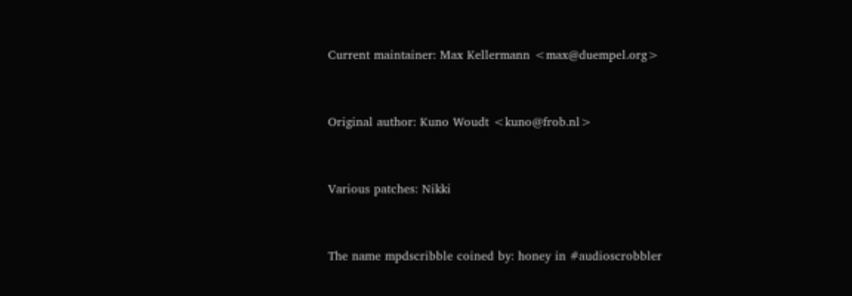Current maintainer: Max Kellermann <max@duempel.org>


Original author: Kuno Woudt <kuno@frob.nl>


Various patches: Nikki


The name mpdscribble coined by: honey in #audioscrobbler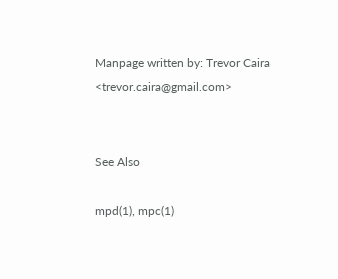Manpage written by: Trevor Caira <trevor.caira@gmail.com>


See Also

mpd(1), mpc(1)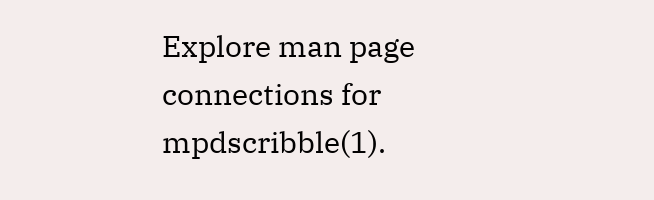Explore man page connections for mpdscribble(1).